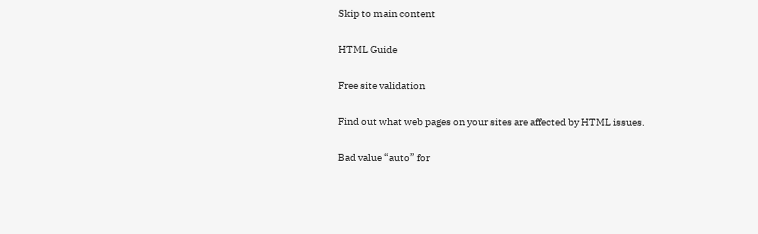Skip to main content

HTML Guide

Free site validation

Find out what web pages on your sites are affected by HTML issues.

Bad value “auto” for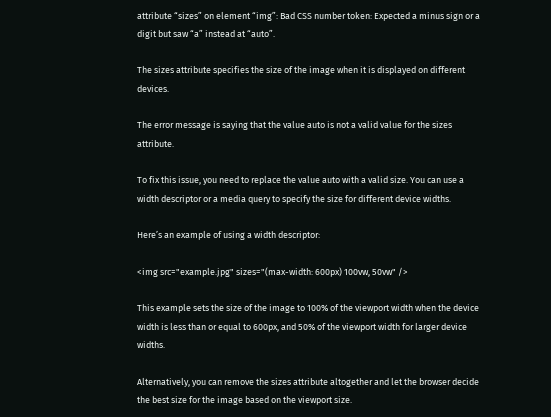attribute “sizes” on element “img”: Bad CSS number token: Expected a minus sign or a digit but saw “a” instead at “auto”.

The sizes attribute specifies the size of the image when it is displayed on different devices.

The error message is saying that the value auto is not a valid value for the sizes attribute.

To fix this issue, you need to replace the value auto with a valid size. You can use a width descriptor or a media query to specify the size for different device widths.

Here’s an example of using a width descriptor:

<img src="example.jpg" sizes="(max-width: 600px) 100vw, 50vw" />

This example sets the size of the image to 100% of the viewport width when the device width is less than or equal to 600px, and 50% of the viewport width for larger device widths.

Alternatively, you can remove the sizes attribute altogether and let the browser decide the best size for the image based on the viewport size.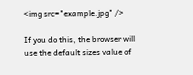<img src="example.jpg" />

If you do this, the browser will use the default sizes value of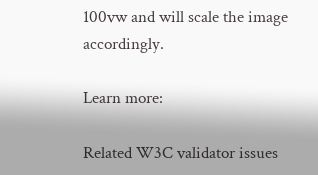100vw and will scale the image accordingly.

Learn more:

Related W3C validator issues